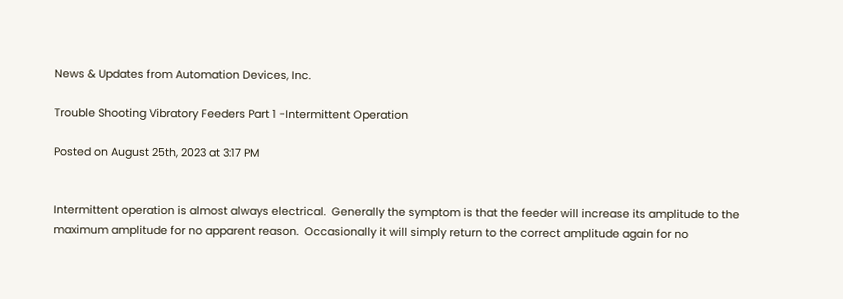News & Updates from Automation Devices, Inc.

Trouble Shooting Vibratory Feeders Part 1 -Intermittent Operation

Posted on August 25th, 2023 at 3:17 PM


Intermittent operation is almost always electrical.  Generally the symptom is that the feeder will increase its amplitude to the maximum amplitude for no apparent reason.  Occasionally it will simply return to the correct amplitude again for no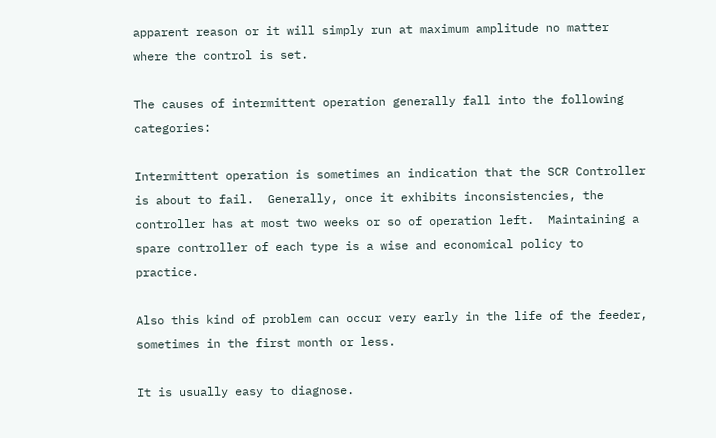apparent reason or it will simply run at maximum amplitude no matter where the control is set.

The causes of intermittent operation generally fall into the following categories:

Intermittent operation is sometimes an indication that the SCR Controller is about to fail.  Generally, once it exhibits inconsistencies, the controller has at most two weeks or so of operation left.  Maintaining a spare controller of each type is a wise and economical policy to practice.

Also this kind of problem can occur very early in the life of the feeder, sometimes in the first month or less.

It is usually easy to diagnose.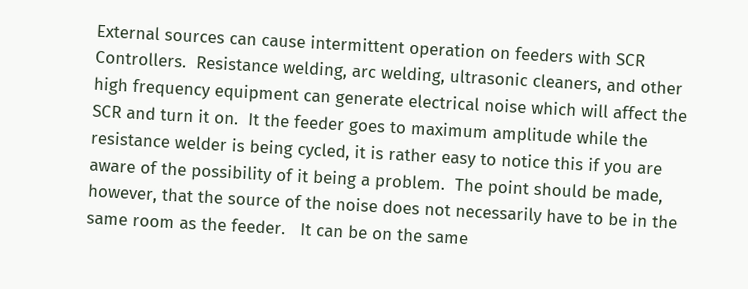External sources can cause intermittent operation on feeders with SCR Controllers.  Resistance welding, arc welding, ultrasonic cleaners, and other high frequency equipment can generate electrical noise which will affect the SCR and turn it on.  It the feeder goes to maximum amplitude while the resistance welder is being cycled, it is rather easy to notice this if you are aware of the possibility of it being a problem.  The point should be made, however, that the source of the noise does not necessarily have to be in the same room as the feeder.   It can be on the same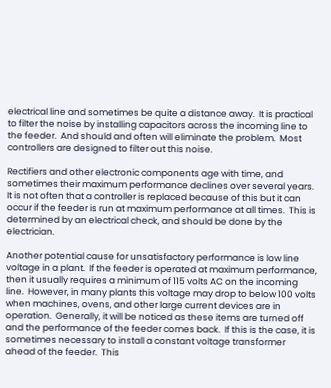electrical line and sometimes be quite a distance away.  It is practical to filter the noise by installing capacitors across the incoming line to the feeder.  And should and often will eliminate the problem.  Most controllers are designed to filter out this noise.

Rectifiers and other electronic components age with time, and sometimes their maximum performance declines over several years.  It is not often that a controller is replaced because of this but it can occur if the feeder is run at maximum performance at all times.  This is determined by an electrical check, and should be done by the electrician.

Another potential cause for unsatisfactory performance is low line voltage in a plant.  If the feeder is operated at maximum performance, then it usually requires a minimum of 115 volts AC on the incoming line.  However, in many plants this voltage may drop to below 100 volts when machines, ovens, and other large current devices are in operation.  Generally, it will be noticed as these items are turned off and the performance of the feeder comes back.  If this is the case, it is sometimes necessary to install a constant voltage transformer ahead of the feeder.  This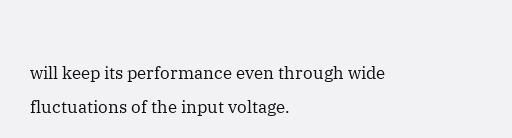will keep its performance even through wide fluctuations of the input voltage.